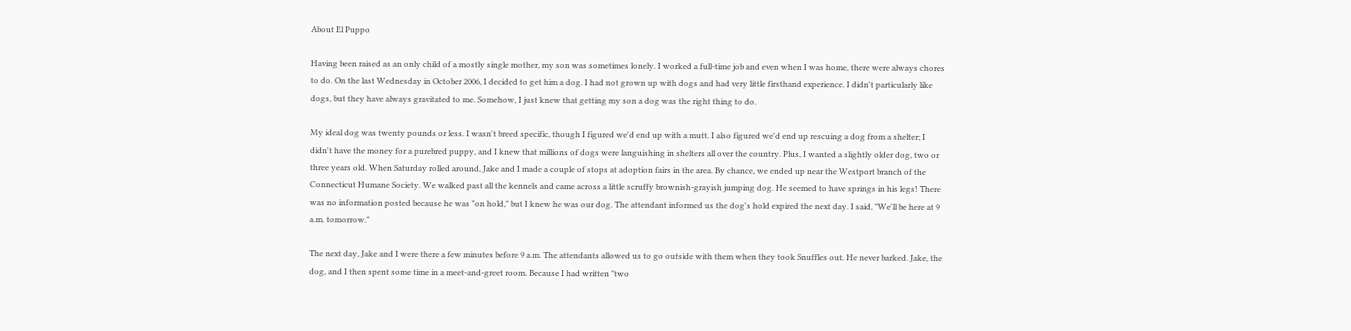About El Puppo

Having been raised as an only child of a mostly single mother, my son was sometimes lonely. I worked a full-time job and even when I was home, there were always chores to do. On the last Wednesday in October 2006, I decided to get him a dog. I had not grown up with dogs and had very little firsthand experience. I didn't particularly like dogs, but they have always gravitated to me. Somehow, I just knew that getting my son a dog was the right thing to do.

My ideal dog was twenty pounds or less. I wasn't breed specific, though I figured we'd end up with a mutt. I also figured we'd end up rescuing a dog from a shelter; I didn't have the money for a purebred puppy, and I knew that millions of dogs were languishing in shelters all over the country. Plus, I wanted a slightly older dog, two or three years old. When Saturday rolled around, Jake and I made a couple of stops at adoption fairs in the area. By chance, we ended up near the Westport branch of the Connecticut Humane Society. We walked past all the kennels and came across a little scruffy brownish-grayish jumping dog. He seemed to have springs in his legs! There was no information posted because he was "on hold," but I knew he was our dog. The attendant informed us the dog's hold expired the next day. I said, "We'll be here at 9 a.m. tomorrow."

The next day, Jake and I were there a few minutes before 9 a.m. The attendants allowed us to go outside with them when they took Snuffles out. He never barked. Jake, the dog, and I then spent some time in a meet-and-greet room. Because I had written "two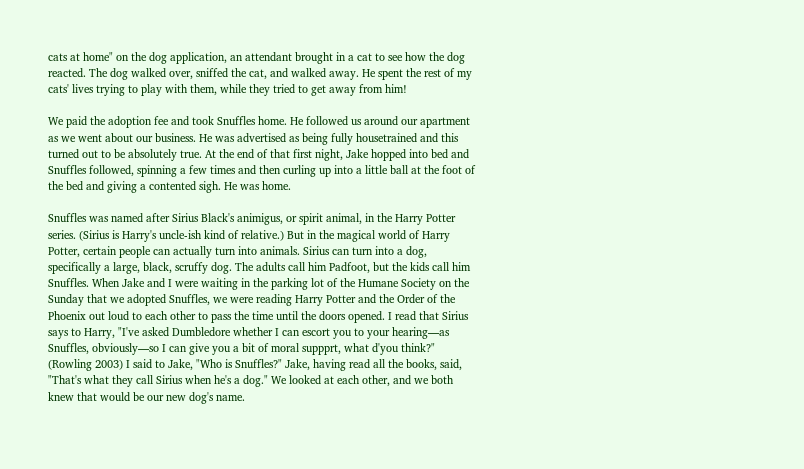cats at home" on the dog application, an attendant brought in a cat to see how the dog reacted. The dog walked over, sniffed the cat, and walked away. He spent the rest of my cats' lives trying to play with them, while they tried to get away from him!

We paid the adoption fee and took Snuffles home. He followed us around our apartment as we went about our business. He was advertised as being fully housetrained and this turned out to be absolutely true. At the end of that first night, Jake hopped into bed and Snuffles followed, spinning a few times and then curling up into a little ball at the foot of the bed and giving a contented sigh. He was home.

Snuffles was named after Sirius Black's animigus, or spirit animal, in the Harry Potter series. (Sirius is Harry's uncle-ish kind of relative.) But in the magical world of Harry Potter, certain people can actually turn into animals. Sirius can turn into a dog, specifically a large, black, scruffy dog. The adults call him Padfoot, but the kids call him Snuffles. When Jake and I were waiting in the parking lot of the Humane Society on the Sunday that we adopted Snuffles, we were reading Harry Potter and the Order of the Phoenix out loud to each other to pass the time until the doors opened. I read that Sirius says to Harry, "I've asked Dumbledore whether I can escort you to your hearing—as Snuffles, obviously—so I can give you a bit of moral suppprt, what d'you think?" (Rowling 2003) I said to Jake, "Who is Snuffles?" Jake, having read all the books, said, "That's what they call Sirius when he's a dog." We looked at each other, and we both knew that would be our new dog's name.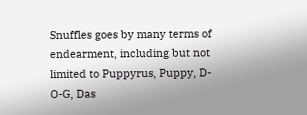Snuffles goes by many terms of endearment, including but not limited to Puppyrus, Puppy, D-O-G, Das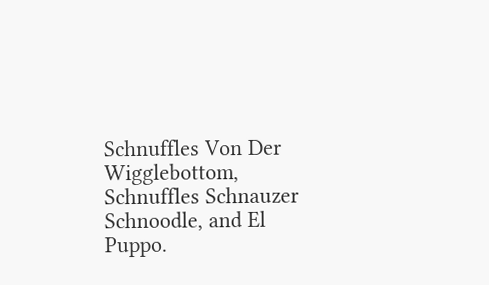Schnuffles Von Der Wigglebottom, Schnuffles Schnauzer Schnoodle, and El Puppo.